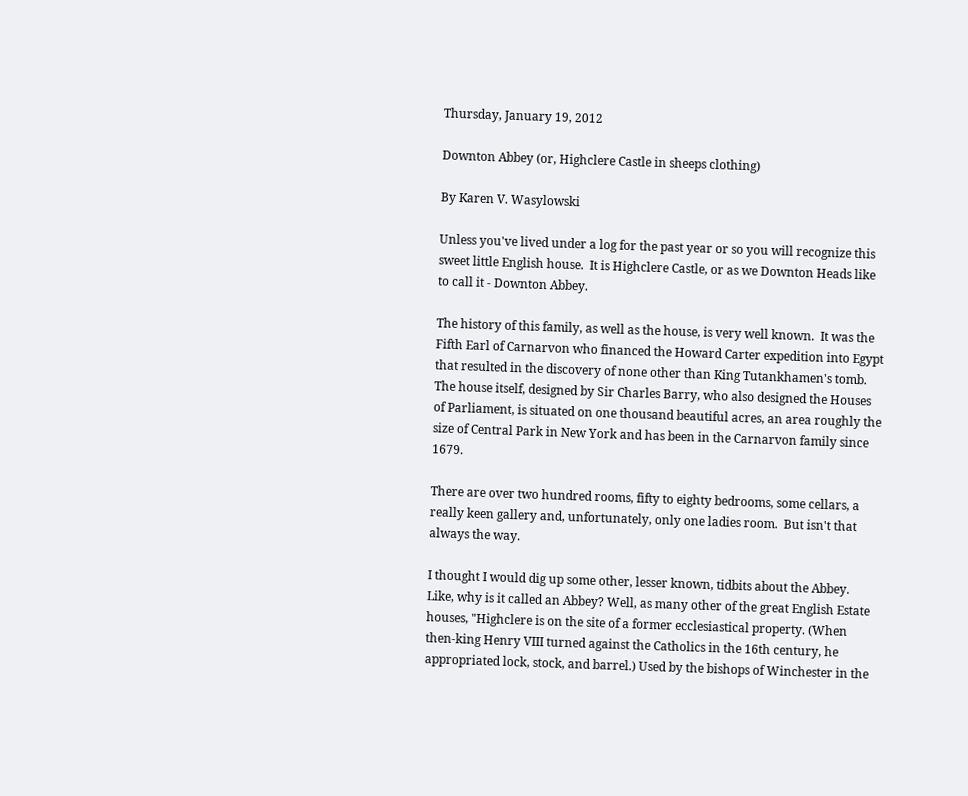Thursday, January 19, 2012

Downton Abbey (or, Highclere Castle in sheeps clothing)

By Karen V. Wasylowski

Unless you've lived under a log for the past year or so you will recognize this sweet little English house.  It is Highclere Castle, or as we Downton Heads like to call it - Downton Abbey.

The history of this family, as well as the house, is very well known.  It was the Fifth Earl of Carnarvon who financed the Howard Carter expedition into Egypt that resulted in the discovery of none other than King Tutankhamen's tomb.   The house itself, designed by Sir Charles Barry, who also designed the Houses of Parliament, is situated on one thousand beautiful acres, an area roughly the size of Central Park in New York and has been in the Carnarvon family since 1679.

There are over two hundred rooms, fifty to eighty bedrooms, some cellars, a really keen gallery and, unfortunately, only one ladies room.  But isn't that always the way.

I thought I would dig up some other, lesser known, tidbits about the Abbey.  Like, why is it called an Abbey? Well, as many other of the great English Estate houses, "Highclere is on the site of a former ecclesiastical property. (When then-king Henry VIII turned against the Catholics in the 16th century, he appropriated lock, stock, and barrel.) Used by the bishops of Winchester in the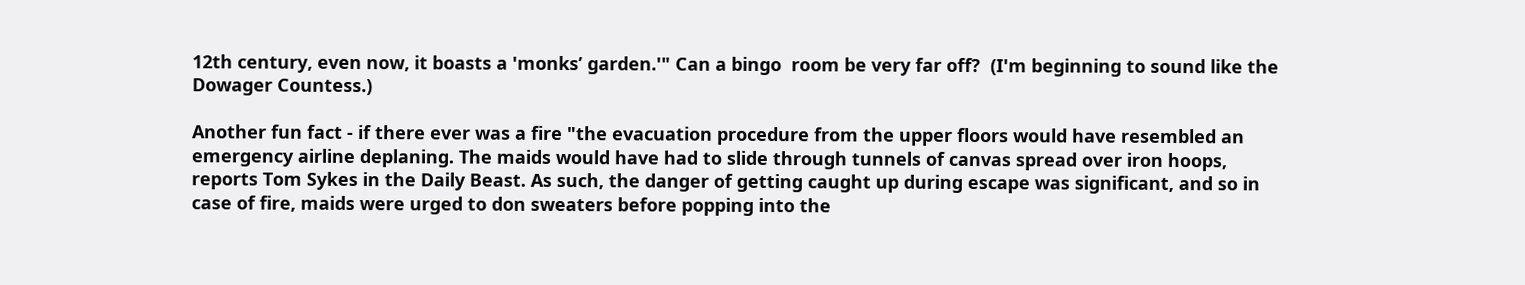12th century, even now, it boasts a 'monks’ garden.'" Can a bingo  room be very far off?  (I'm beginning to sound like the Dowager Countess.)

Another fun fact - if there ever was a fire "the evacuation procedure from the upper floors would have resembled an emergency airline deplaning. The maids would have had to slide through tunnels of canvas spread over iron hoops, reports Tom Sykes in the Daily Beast. As such, the danger of getting caught up during escape was significant, and so in case of fire, maids were urged to don sweaters before popping into the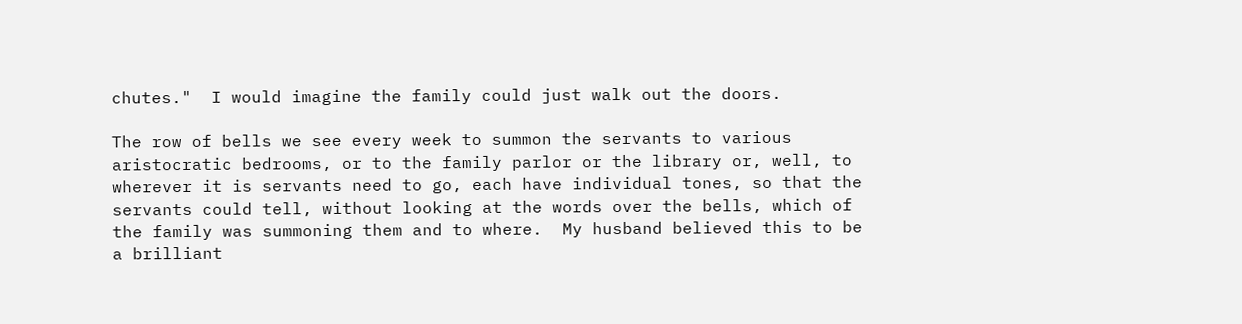chutes."  I would imagine the family could just walk out the doors.

The row of bells we see every week to summon the servants to various aristocratic bedrooms, or to the family parlor or the library or, well, to wherever it is servants need to go, each have individual tones, so that the servants could tell, without looking at the words over the bells, which of the family was summoning them and to where.  My husband believed this to be a brilliant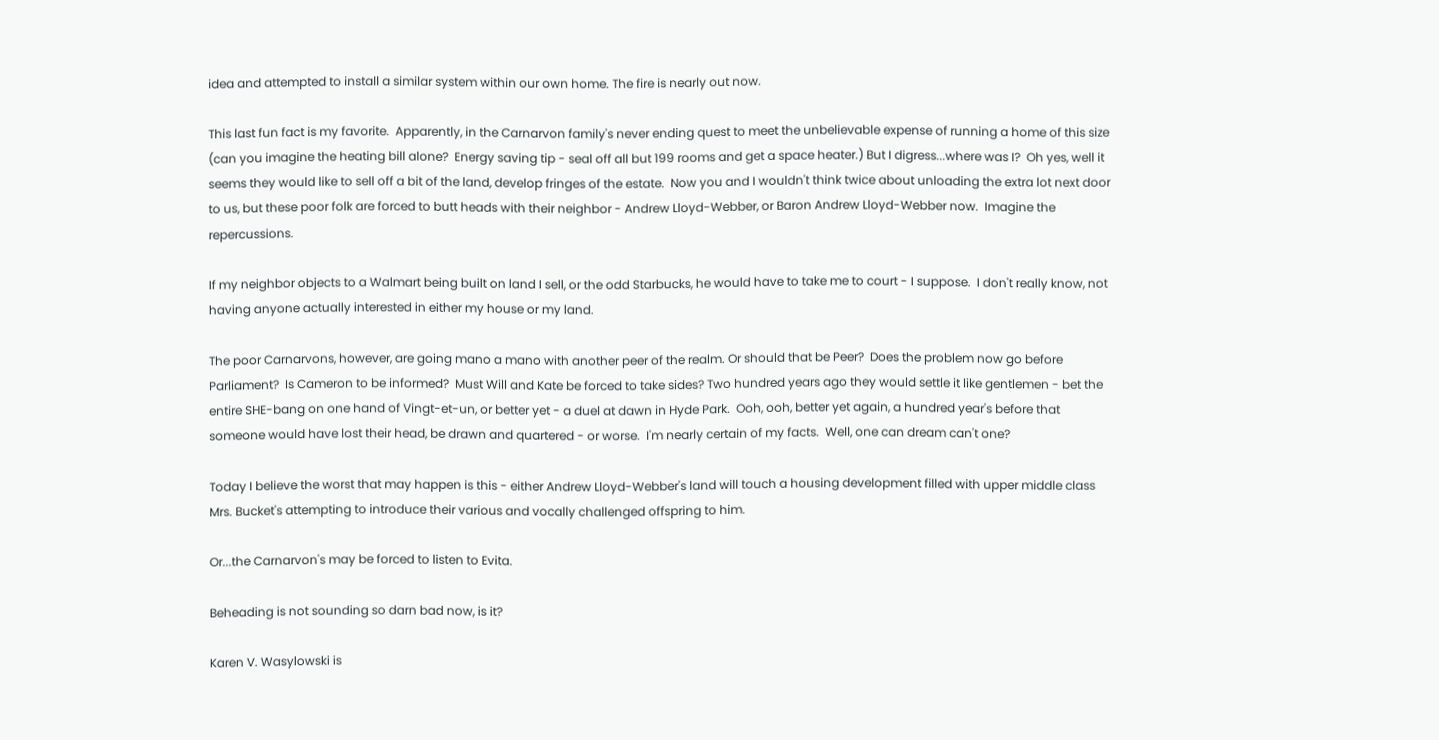idea and attempted to install a similar system within our own home. The fire is nearly out now.

This last fun fact is my favorite.  Apparently, in the Carnarvon family's never ending quest to meet the unbelievable expense of running a home of this size (can you imagine the heating bill alone?  Energy saving tip - seal off all but 199 rooms and get a space heater.) But I digress...where was I?  Oh yes, well it seems they would like to sell off a bit of the land, develop fringes of the estate.  Now you and I wouldn't think twice about unloading the extra lot next door to us, but these poor folk are forced to butt heads with their neighbor - Andrew Lloyd-Webber, or Baron Andrew Lloyd-Webber now.  Imagine the repercussions.

If my neighbor objects to a Walmart being built on land I sell, or the odd Starbucks, he would have to take me to court - I suppose.  I don't really know, not having anyone actually interested in either my house or my land.

The poor Carnarvons, however, are going mano a mano with another peer of the realm. Or should that be Peer?  Does the problem now go before Parliament?  Is Cameron to be informed?  Must Will and Kate be forced to take sides? Two hundred years ago they would settle it like gentlemen - bet the entire SHE-bang on one hand of Vingt-et-un, or better yet - a duel at dawn in Hyde Park.  Ooh, ooh, better yet again, a hundred year's before that someone would have lost their head, be drawn and quartered - or worse.  I'm nearly certain of my facts.  Well, one can dream can't one?

Today I believe the worst that may happen is this - either Andrew Lloyd-Webber's land will touch a housing development filled with upper middle class Mrs. Bucket's attempting to introduce their various and vocally challenged offspring to him.

Or...the Carnarvon's may be forced to listen to Evita.

Beheading is not sounding so darn bad now, is it?

Karen V. Wasylowski is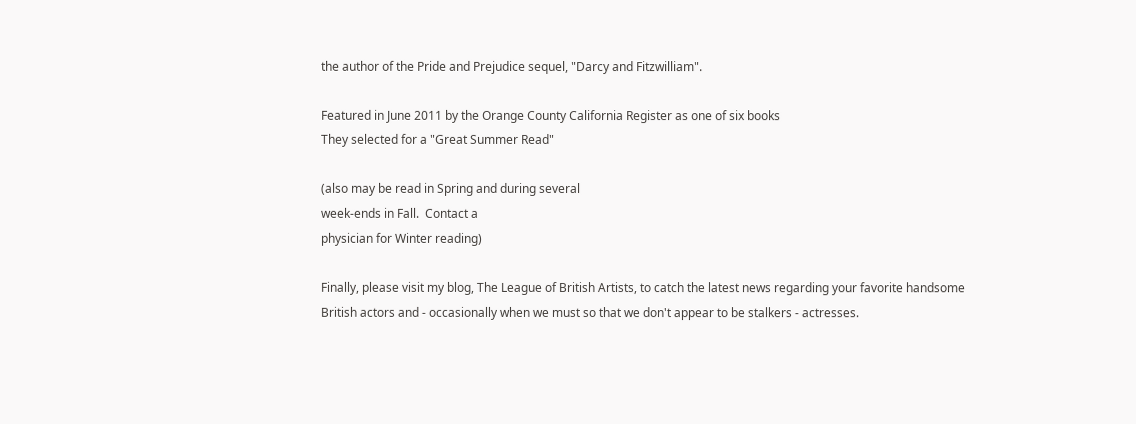the author of the Pride and Prejudice sequel, "Darcy and Fitzwilliam".

Featured in June 2011 by the Orange County California Register as one of six books
They selected for a "Great Summer Read"

(also may be read in Spring and during several
week-ends in Fall.  Contact a
physician for Winter reading)

Finally, please visit my blog, The League of British Artists, to catch the latest news regarding your favorite handsome British actors and - occasionally when we must so that we don't appear to be stalkers - actresses.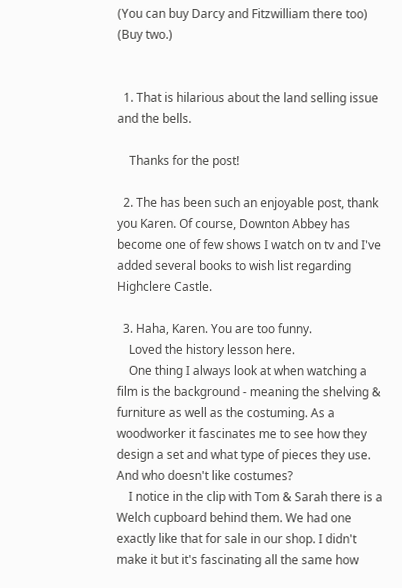(You can buy Darcy and Fitzwilliam there too)  (Buy two.)


  1. That is hilarious about the land selling issue and the bells.

    Thanks for the post!

  2. The has been such an enjoyable post, thank you Karen. Of course, Downton Abbey has become one of few shows I watch on tv and I've added several books to wish list regarding Highclere Castle.

  3. Haha, Karen. You are too funny.
    Loved the history lesson here.
    One thing I always look at when watching a film is the background - meaning the shelving & furniture as well as the costuming. As a woodworker it fascinates me to see how they design a set and what type of pieces they use. And who doesn't like costumes?
    I notice in the clip with Tom & Sarah there is a Welch cupboard behind them. We had one exactly like that for sale in our shop. I didn't make it but it's fascinating all the same how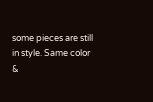some pieces are still in style. Same color &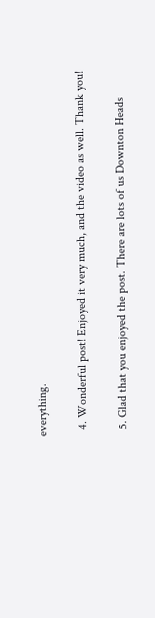everything.

  4. Wonderful post! Enjoyed it very much, and the video as well. Thank you!

  5. Glad that you enjoyed the post. There are lots of us Downton Heads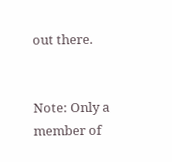out there.


Note: Only a member of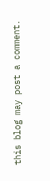this blog may post a comment.